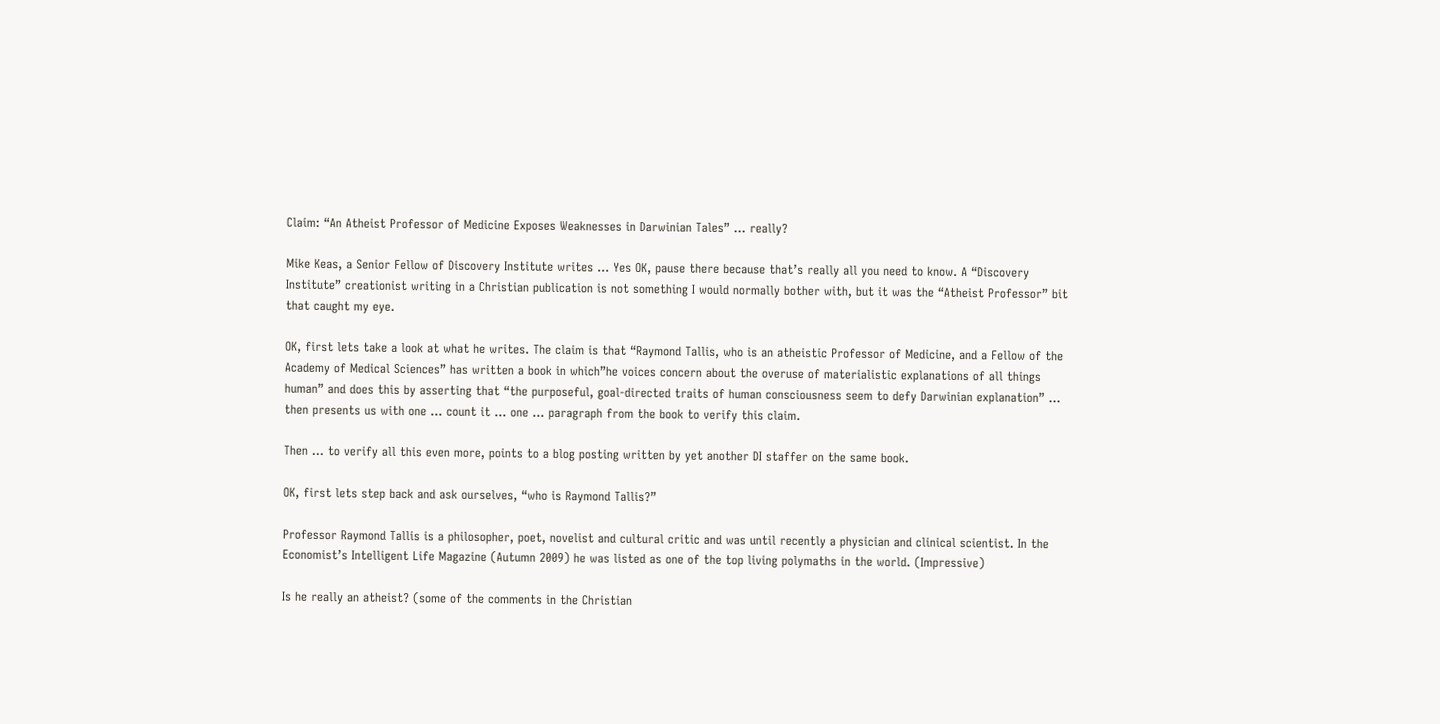Claim: “An Atheist Professor of Medicine Exposes Weaknesses in Darwinian Tales” … really?

Mike Keas, a Senior Fellow of Discovery Institute writes … Yes OK, pause there because that’s really all you need to know. A “Discovery Institute” creationist writing in a Christian publication is not something I would normally bother with, but it was the “Atheist Professor” bit that caught my eye.

OK, first lets take a look at what he writes. The claim is that “Raymond Tallis, who is an atheistic Professor of Medicine, and a Fellow of the Academy of Medical Sciences” has written a book in which”he voices concern about the overuse of materialistic explanations of all things human” and does this by asserting that “the purposeful, goal-directed traits of human consciousness seem to defy Darwinian explanation” … then presents us with one … count it … one … paragraph from the book to verify this claim.

Then … to verify all this even more, points to a blog posting written by yet another DI staffer on the same book.

OK, first lets step back and ask ourselves, “who is Raymond Tallis?”

Professor Raymond Tallis is a philosopher, poet, novelist and cultural critic and was until recently a physician and clinical scientist. In the Economist’s Intelligent Life Magazine (Autumn 2009) he was listed as one of the top living polymaths in the world. (Impressive)

Is he really an atheist? (some of the comments in the Christian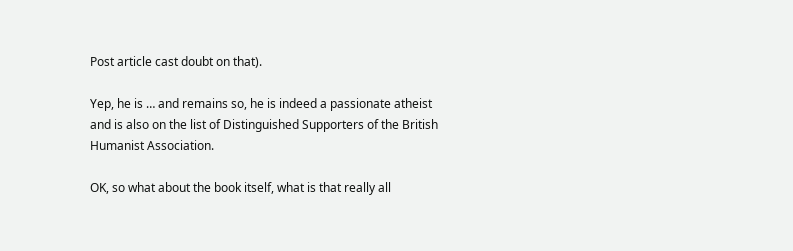Post article cast doubt on that).

Yep, he is … and remains so, he is indeed a passionate atheist and is also on the list of Distinguished Supporters of the British Humanist Association.

OK, so what about the book itself, what is that really all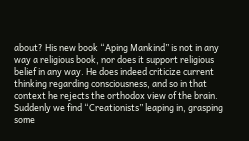about? His new book “Aping Mankind” is not in any way a religious book, nor does it support religious belief in any way. He does indeed criticize current thinking regarding consciousness, and so in that context he rejects the orthodox view of the brain. Suddenly we find “Creationists” leaping in, grasping some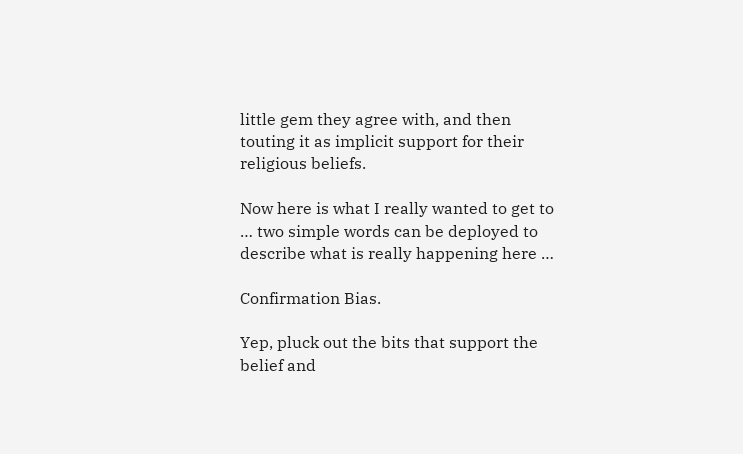little gem they agree with, and then touting it as implicit support for their religious beliefs.

Now here is what I really wanted to get to … two simple words can be deployed to describe what is really happening here …

Confirmation Bias.

Yep, pluck out the bits that support the belief and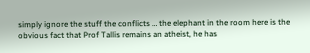simply ignore the stuff the conflicts … the elephant in the room here is the obvious fact that Prof Tallis remains an atheist, he has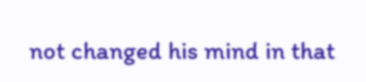not changed his mind in that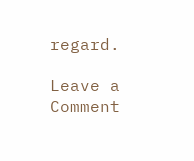regard.

Leave a Comment